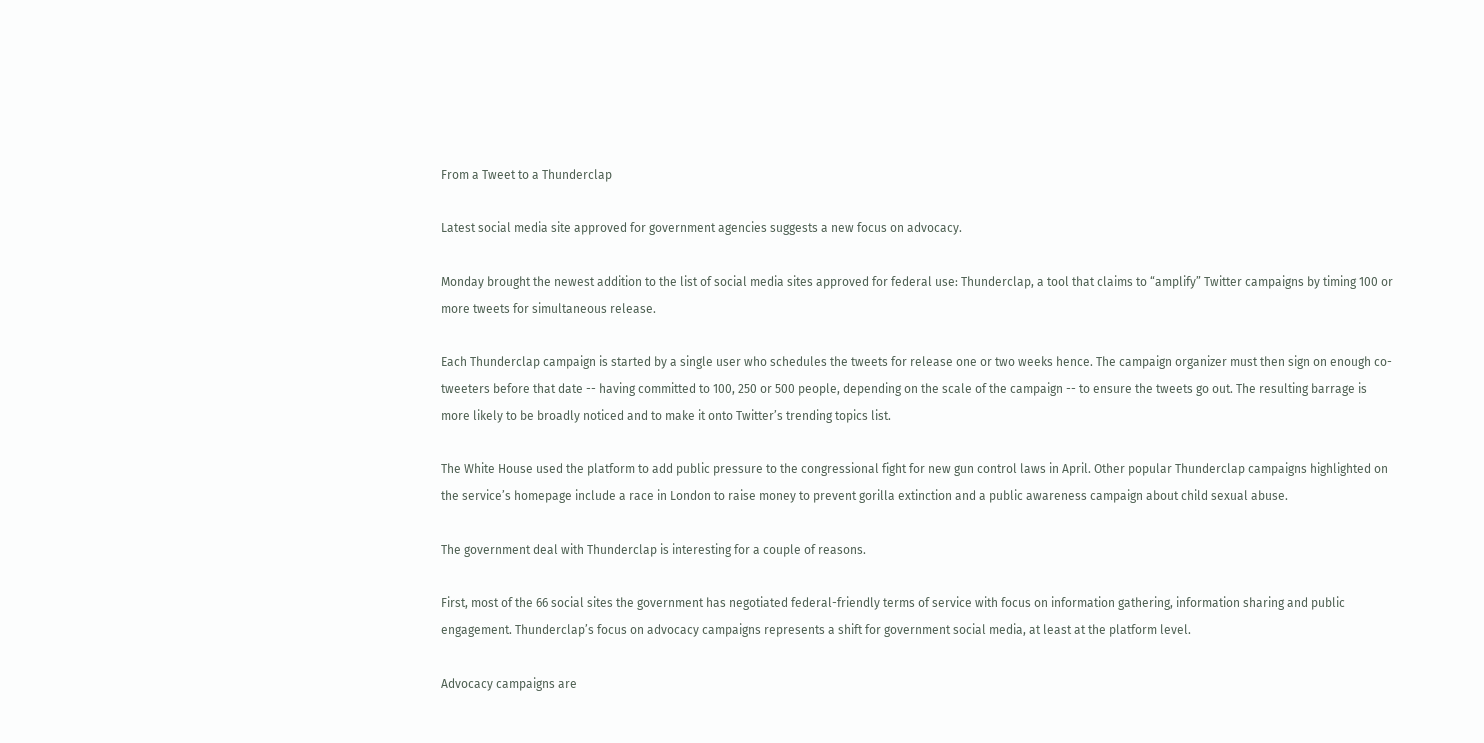From a Tweet to a Thunderclap

Latest social media site approved for government agencies suggests a new focus on advocacy.

Monday brought the newest addition to the list of social media sites approved for federal use: Thunderclap, a tool that claims to “amplify” Twitter campaigns by timing 100 or more tweets for simultaneous release.

Each Thunderclap campaign is started by a single user who schedules the tweets for release one or two weeks hence. The campaign organizer must then sign on enough co-tweeters before that date -- having committed to 100, 250 or 500 people, depending on the scale of the campaign -- to ensure the tweets go out. The resulting barrage is more likely to be broadly noticed and to make it onto Twitter’s trending topics list.

The White House used the platform to add public pressure to the congressional fight for new gun control laws in April. Other popular Thunderclap campaigns highlighted on the service’s homepage include a race in London to raise money to prevent gorilla extinction and a public awareness campaign about child sexual abuse.

The government deal with Thunderclap is interesting for a couple of reasons.

First, most of the 66 social sites the government has negotiated federal-friendly terms of service with focus on information gathering, information sharing and public engagement. Thunderclap’s focus on advocacy campaigns represents a shift for government social media, at least at the platform level.

Advocacy campaigns are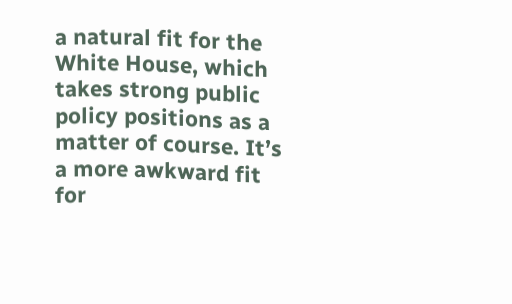a natural fit for the White House, which takes strong public policy positions as a matter of course. It’s a more awkward fit for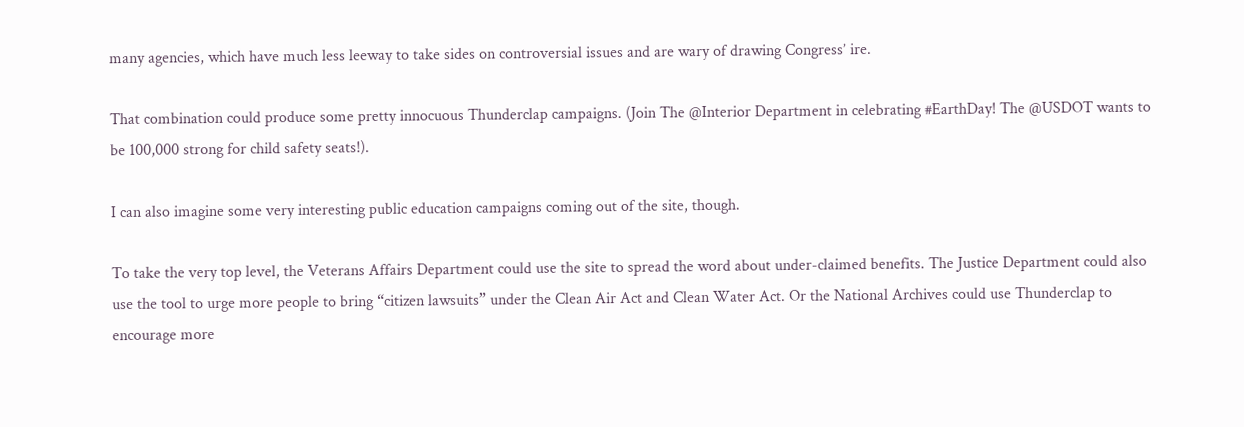many agencies, which have much less leeway to take sides on controversial issues and are wary of drawing Congress’ ire.

That combination could produce some pretty innocuous Thunderclap campaigns. (Join The @Interior Department in celebrating #EarthDay! The @USDOT wants to be 100,000 strong for child safety seats!).

I can also imagine some very interesting public education campaigns coming out of the site, though.

To take the very top level, the Veterans Affairs Department could use the site to spread the word about under-claimed benefits. The Justice Department could also use the tool to urge more people to bring “citizen lawsuits” under the Clean Air Act and Clean Water Act. Or the National Archives could use Thunderclap to encourage more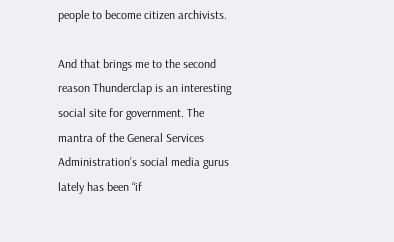people to become citizen archivists.

And that brings me to the second reason Thunderclap is an interesting social site for government. The mantra of the General Services Administration’s social media gurus lately has been “if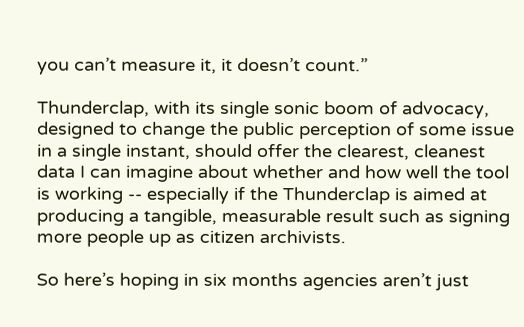you can’t measure it, it doesn’t count.”

Thunderclap, with its single sonic boom of advocacy, designed to change the public perception of some issue in a single instant, should offer the clearest, cleanest data I can imagine about whether and how well the tool is working -- especially if the Thunderclap is aimed at producing a tangible, measurable result such as signing more people up as citizen archivists.

So here’s hoping in six months agencies aren’t just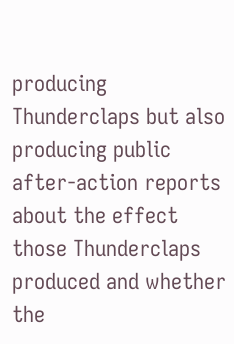producing Thunderclaps but also producing public after-action reports about the effect those Thunderclaps produced and whether the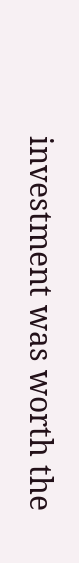investment was worth the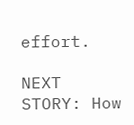effort.

NEXT STORY: How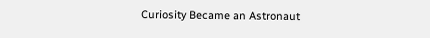Curiosity Became an Astronaut